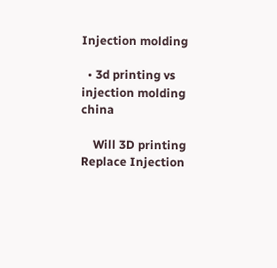Injection molding

  • 3d printing vs injection molding china

    Will 3D printing Replace Injection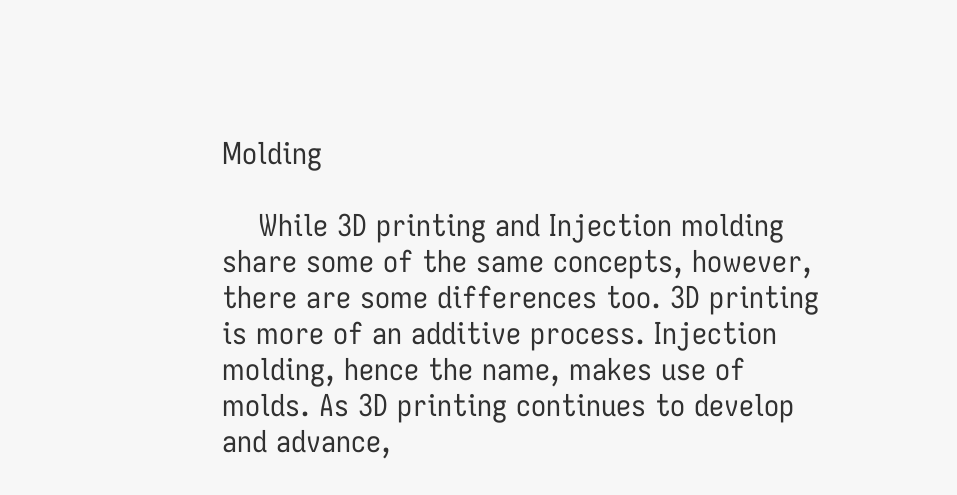Molding

    While 3D printing and Injection molding share some of the same concepts, however, there are some differences too. 3D printing is more of an additive process. Injection molding, hence the name, makes use of molds. As 3D printing continues to develop and advance,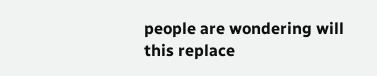people are wondering will this replace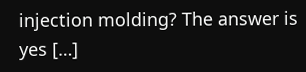injection molding? The answer is yes […]